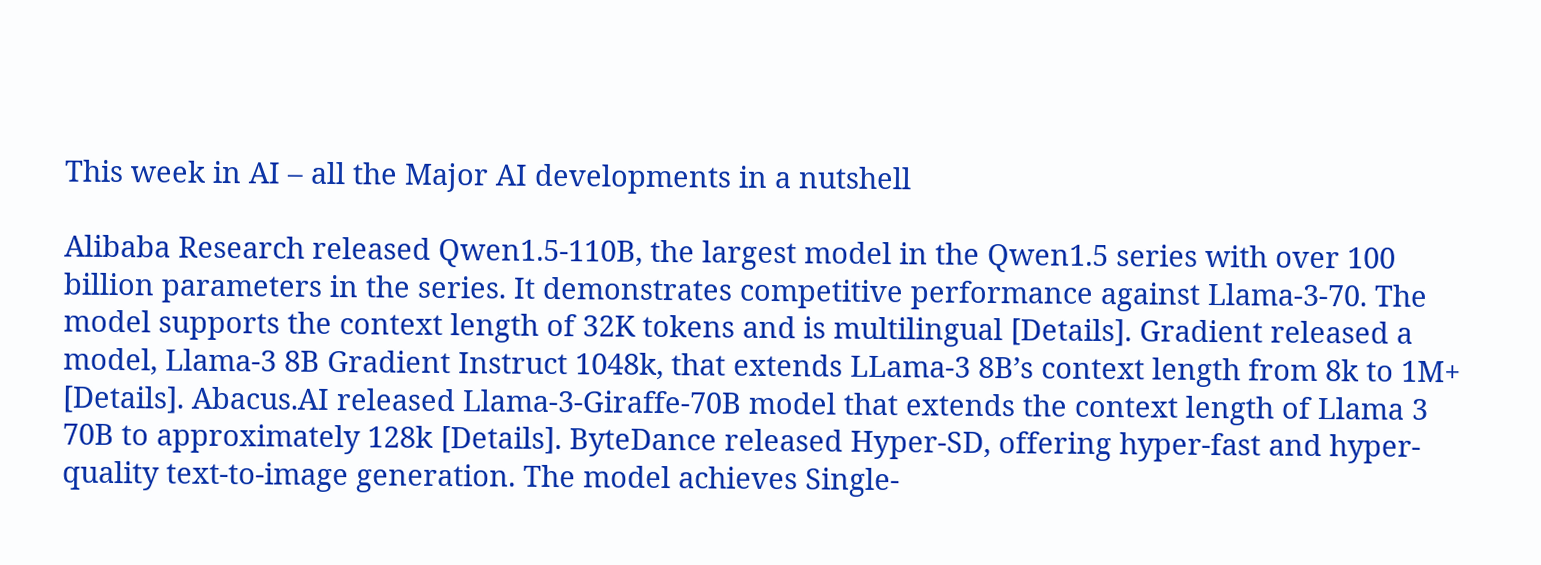This week in AI – all the Major AI developments in a nutshell

Alibaba Research released Qwen1.5-110B, the largest model in the Qwen1.5 series with over 100 billion parameters in the series. It demonstrates competitive performance against Llama-3-70. The model supports the context length of 32K tokens and is multilingual [Details]. Gradient released a model, Llama-3 8B Gradient Instruct 1048k, that extends LLama-3 8B’s context length from 8k to 1M+ [Details]. Abacus.AI released Llama-3-Giraffe-70B model that extends the context length of Llama 3 70B to approximately 128k [Details]. ByteDance released Hyper-SD, offering hyper-fast and hyper-quality text-to-image generation. The model achieves Single-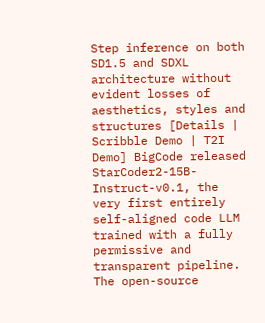Step inference on both SD1.5 and SDXL architecture without evident losses of aesthetics, styles and structures [Details | Scribble Demo | T2I Demo] BigCode released StarCoder2-15B-Instruct-v0.1, the very first entirely self-aligned code LLM trained with a fully permissive and transparent pipeline. The open-source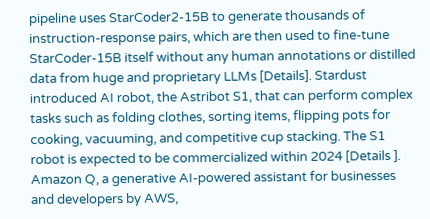pipeline uses StarCoder2-15B to generate thousands of instruction-response pairs, which are then used to fine-tune StarCoder-15B itself without any human annotations or distilled data from huge and proprietary LLMs [Details]. Stardust introduced AI robot, the Astribot S1, that can perform complex tasks such as folding clothes, sorting items, flipping pots for cooking, vacuuming, and competitive cup stacking. The S1 robot is expected to be commercialized within 2024 [Details ]. Amazon Q, a generative AI-powered assistant for businesses and developers by AWS,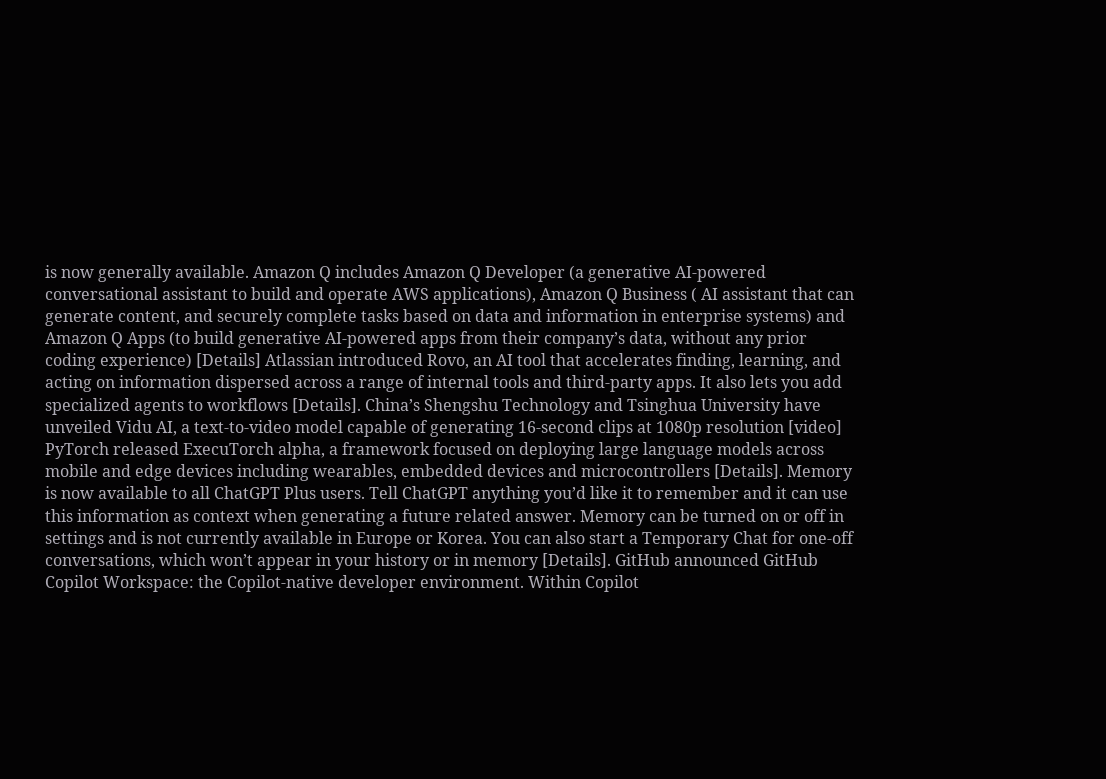is now generally available. Amazon Q includes Amazon Q Developer (a generative AI-powered conversational assistant to build and operate AWS applications), Amazon Q Business ( AI assistant that can generate content, and securely complete tasks based on data and information in enterprise systems) and Amazon Q Apps (to build generative AI-powered apps from their company’s data, without any prior coding experience) [Details] Atlassian introduced Rovo, an AI tool that accelerates finding, learning, and acting on information dispersed across a range of internal tools and third-party apps. It also lets you add specialized agents to workflows [Details]. China’s Shengshu Technology and Tsinghua University have unveiled Vidu AI, a text-to-video model capable of generating 16-second clips at 1080p resolution [video] PyTorch released ExecuTorch alpha, a framework focused on deploying large language models across mobile and edge devices including wearables, embedded devices and microcontrollers [Details]. Memory is now available to all ChatGPT Plus users. Tell ChatGPT anything you’d like it to remember and it can use this information as context when generating a future related answer. Memory can be turned on or off in settings and is not currently available in Europe or Korea. You can also start a Temporary Chat for one-off conversations, which won’t appear in your history or in memory [Details]. GitHub announced GitHub Copilot Workspace: the Copilot-native developer environment. Within Copilot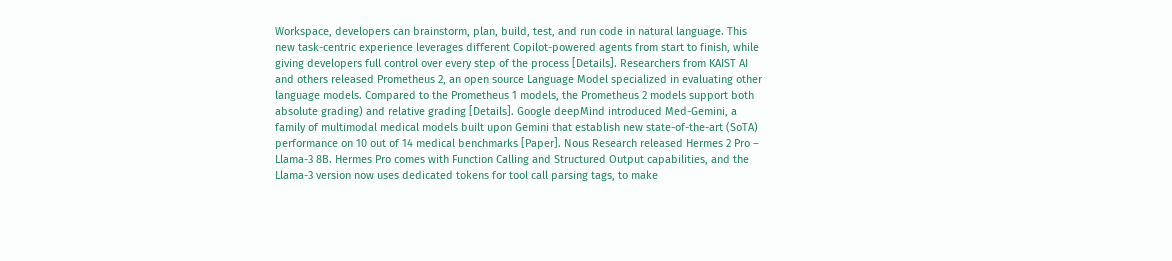Workspace, developers can brainstorm, plan, build, test, and run code in natural language. This new task-centric experience leverages different Copilot-powered agents from start to finish, while giving developers full control over every step of the process [Details]. Researchers from KAIST AI and others released Prometheus 2, an open source Language Model specialized in evaluating other language models. Compared to the Prometheus 1 models, the Prometheus 2 models support both absolute grading) and relative grading [Details]. Google deepMind introduced Med-Gemini, a family of multimodal medical models built upon Gemini that establish new state-of-the-art (SoTA) performance on 10 out of 14 medical benchmarks [Paper]. Nous Research released Hermes 2 Pro – Llama-3 8B. Hermes Pro comes with Function Calling and Structured Output capabilities, and the Llama-3 version now uses dedicated tokens for tool call parsing tags, to make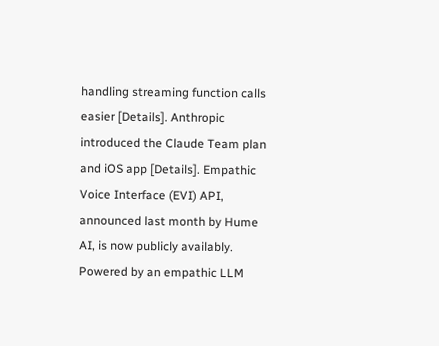handling streaming function calls easier [Details]. Anthropic introduced the Claude Team plan and iOS app [Details]. Empathic Voice Interface (EVI) API, announced last month by Hume AI, is now publicly availably. Powered by an empathic LLM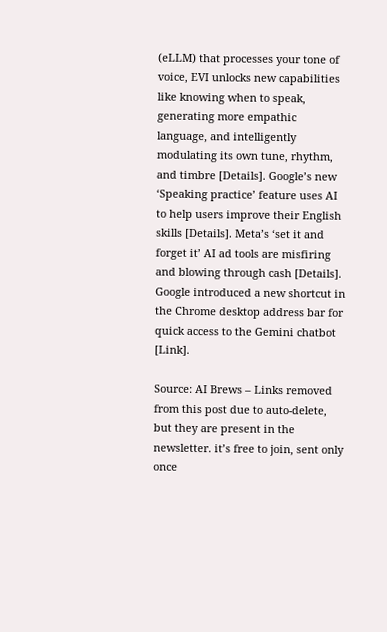(eLLM) that processes your tone of voice, EVI unlocks new capabilities like knowing when to speak, generating more empathic language, and intelligently modulating its own tune, rhythm, and timbre [Details]. Google’s new ‘Speaking practice’ feature uses AI to help users improve their English skills [Details]. Meta’s ‘set it and forget it’ AI ad tools are misfiring and blowing through cash [Details]. Google introduced a new shortcut in the Chrome desktop address bar for quick access to the Gemini chatbot [Link].

Source: AI Brews – Links removed from this post due to auto-delete, but they are present in the newsletter. it’s free to join, sent only once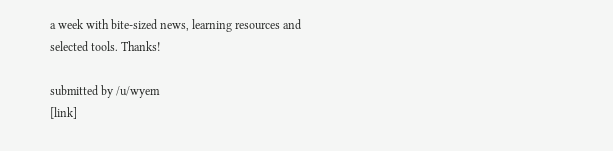a week with bite-sized news, learning resources and selected tools. Thanks!

submitted by /u/wyem
[link]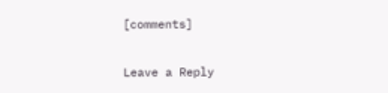[comments]

Leave a Reply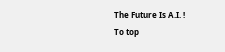The Future Is A.I. !
To top